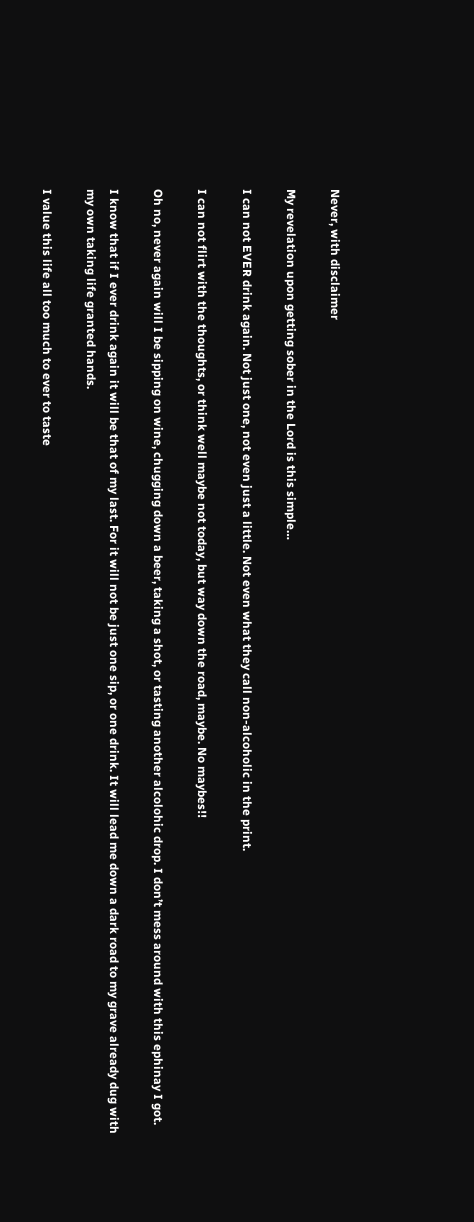Never, with disclaimer

My revelation upon getting sober in the Lord is this simple…

I can not EVER drink again. Not just one, not even just a little. Not even what they call non-alcoholic in the print.

I can not flirt with the thoughts, or think well maybe not today, but way down the road, maybe. No maybes!!

Oh no, never again will I be sipping on wine, chugging down a beer, taking a shot, or tasting another alcolohic drop. I don’t mess around with this ephinay I got.

I know that if I ever drink again it will be that of my last. For it will not be just one sip, or one drink. It will lead me down a dark road to my grave already dug with my own taking life granted hands.

I value this life all too much to ever to taste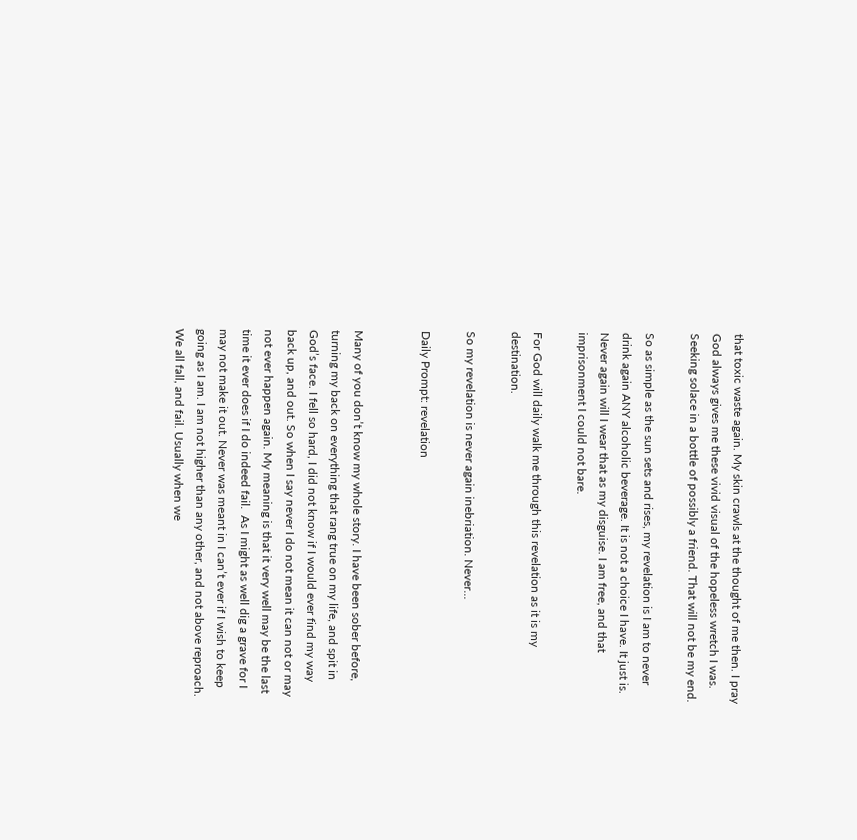that toxic waste again. My skin crawls at the thought of me then. I pray God always gives me these vivid visual of the hopeless wretch I was. Seeking solace in a bottle of possibly a friend. That will not be my end.

So as simple as the sun sets and rises, my revelation is I am to never drink again ANY alcoholic beverage. It is not a choice I have. It just is. Never again will I wear that as my disguise. I am free, and that imprisonment I could not bare.

For God will daily walk me through this revelation as it is my destination.

So my revelation is never again inebriation. Never…

Daily Prompt: revelation


Many of you don’t know my whole story. I have been sober before, turning my back on everything that rang true on my life, and spit in God’s face. I fell so hard, I did not know if I would ever find my way back up, and out. So when I say never I do not mean it can not or may not ever happen again. My meaning is that it very well may be the last time it ever does if I do indeed fail.  As I might as well dig a grave for I may not make it out. Never was meant in I can’t ever if I wish to keep going as I am. I am not higher than any other, and not above reproach. We all fall, and fail. Usually when we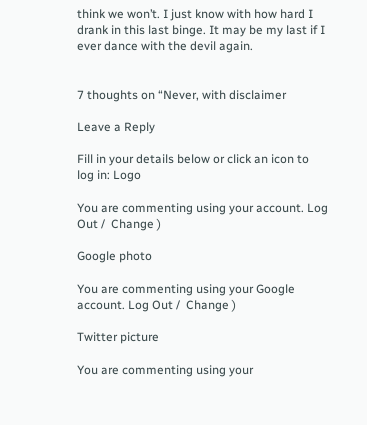think we won’t. I just know with how hard I drank in this last binge. It may be my last if I ever dance with the devil again.


7 thoughts on “Never, with disclaimer

Leave a Reply

Fill in your details below or click an icon to log in: Logo

You are commenting using your account. Log Out /  Change )

Google photo

You are commenting using your Google account. Log Out /  Change )

Twitter picture

You are commenting using your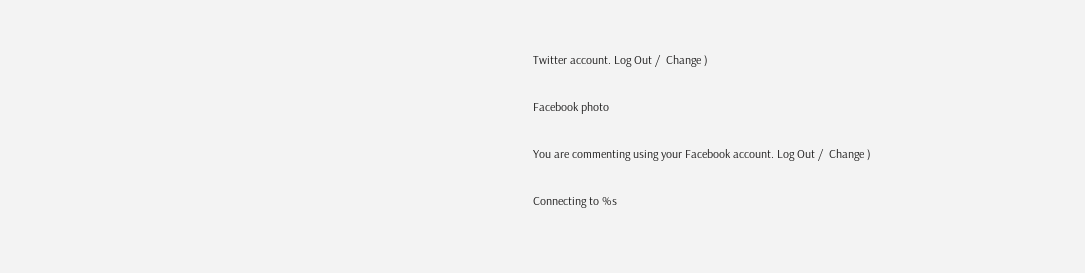Twitter account. Log Out /  Change )

Facebook photo

You are commenting using your Facebook account. Log Out /  Change )

Connecting to %s